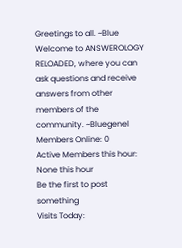Greetings to all. ~Blue
Welcome to ANSWEROLOGY RELOADED, where you can ask questions and receive answers from other members of the community. ~Bluegenel
Members Online: 0
Active Members this hour:
None this hour
Be the first to post something
Visits Today: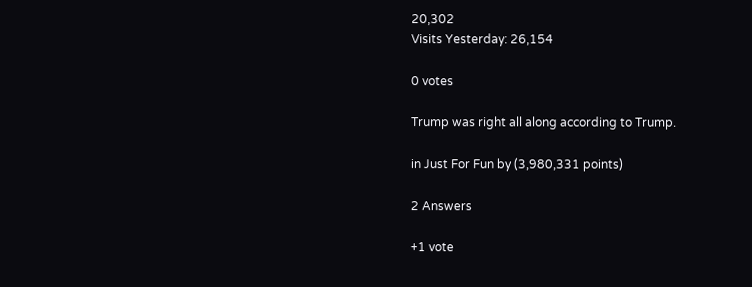20,302
Visits Yesterday: 26,154

0 votes

Trump was right all along according to Trump.

in Just For Fun by (3,980,331 points)

2 Answers

+1 vote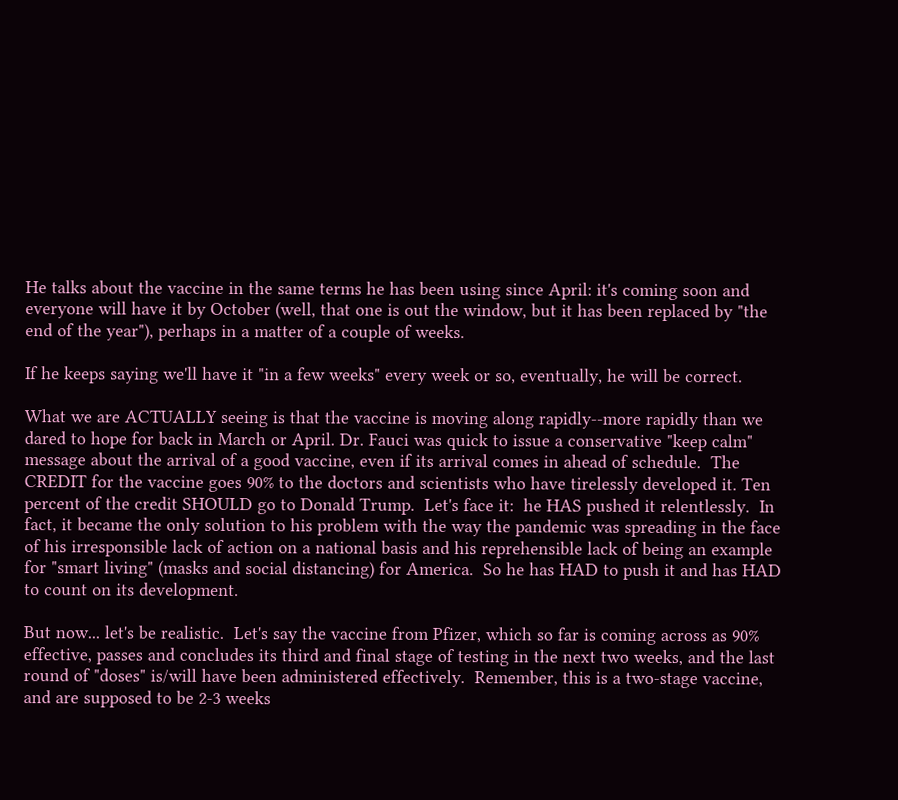He talks about the vaccine in the same terms he has been using since April: it's coming soon and everyone will have it by October (well, that one is out the window, but it has been replaced by "the end of the year"), perhaps in a matter of a couple of weeks.

If he keeps saying we'll have it "in a few weeks" every week or so, eventually, he will be correct.

What we are ACTUALLY seeing is that the vaccine is moving along rapidly--more rapidly than we dared to hope for back in March or April. Dr. Fauci was quick to issue a conservative "keep calm" message about the arrival of a good vaccine, even if its arrival comes in ahead of schedule.  The CREDIT for the vaccine goes 90% to the doctors and scientists who have tirelessly developed it. Ten percent of the credit SHOULD go to Donald Trump.  Let's face it:  he HAS pushed it relentlessly.  In fact, it became the only solution to his problem with the way the pandemic was spreading in the face of his irresponsible lack of action on a national basis and his reprehensible lack of being an example for "smart living" (masks and social distancing) for America.  So he has HAD to push it and has HAD to count on its development.

But now... let's be realistic.  Let's say the vaccine from Pfizer, which so far is coming across as 90% effective, passes and concludes its third and final stage of testing in the next two weeks, and the last round of "doses" is/will have been administered effectively.  Remember, this is a two-stage vaccine, and are supposed to be 2-3 weeks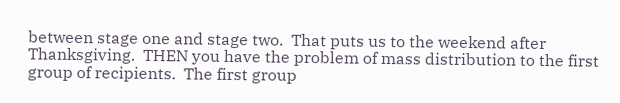between stage one and stage two.  That puts us to the weekend after Thanksgiving.  THEN you have the problem of mass distribution to the first group of recipients.  The first group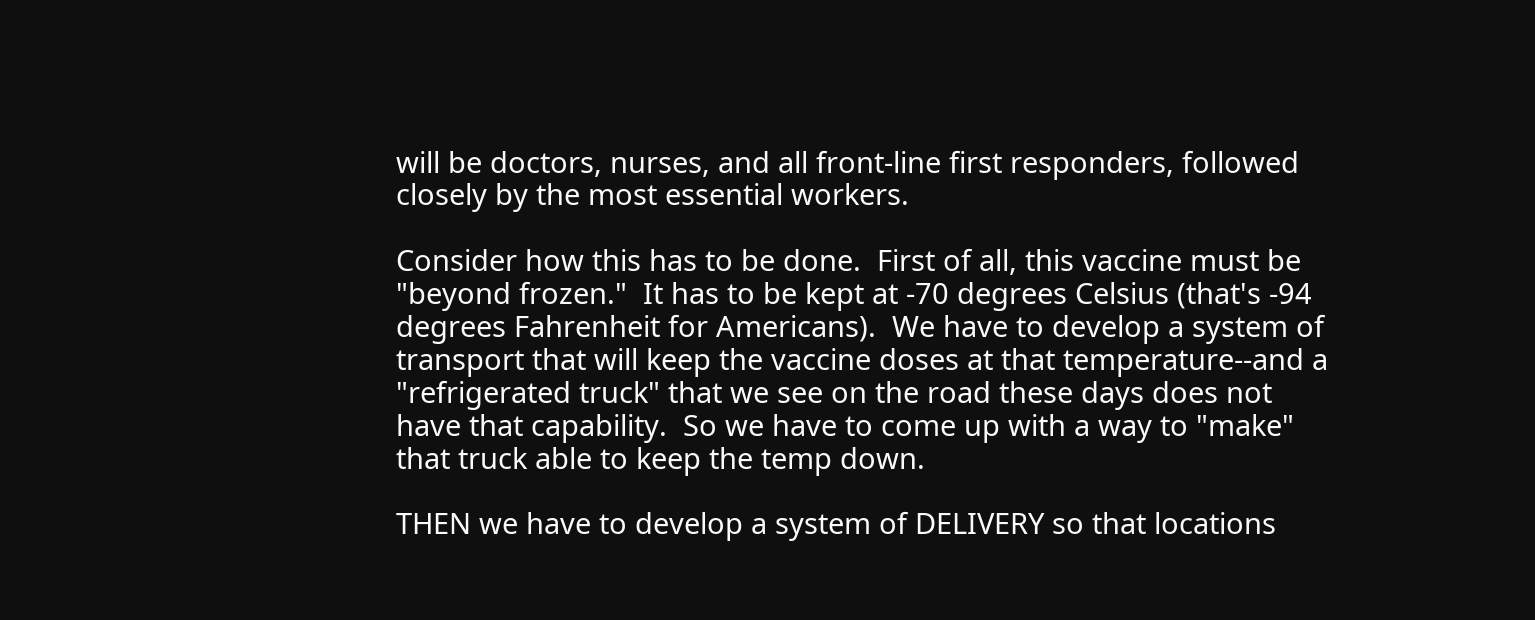will be doctors, nurses, and all front-line first responders, followed closely by the most essential workers.

Consider how this has to be done.  First of all, this vaccine must be "beyond frozen."  It has to be kept at -70 degrees Celsius (that's -94 degrees Fahrenheit for Americans).  We have to develop a system of transport that will keep the vaccine doses at that temperature--and a "refrigerated truck" that we see on the road these days does not have that capability.  So we have to come up with a way to "make" that truck able to keep the temp down.

THEN we have to develop a system of DELIVERY so that locations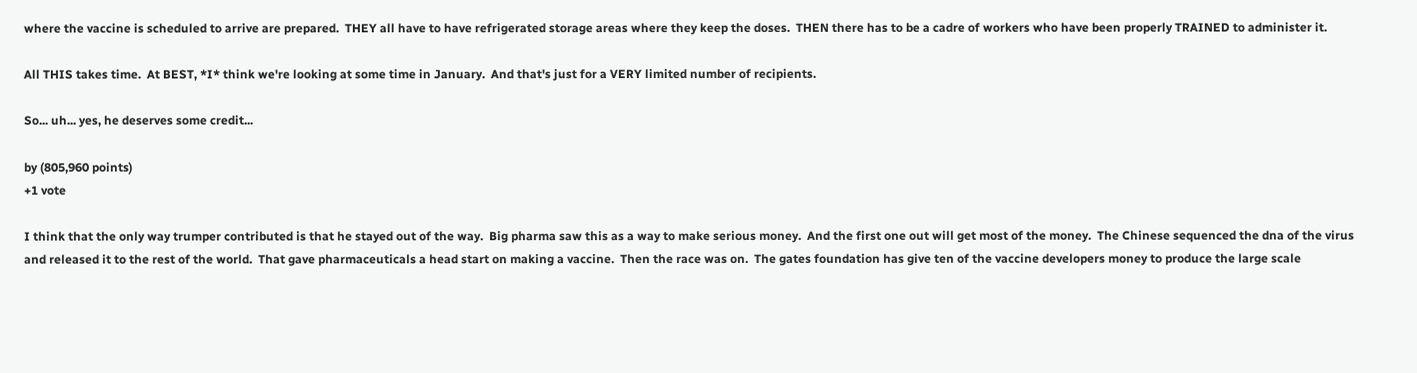where the vaccine is scheduled to arrive are prepared.  THEY all have to have refrigerated storage areas where they keep the doses.  THEN there has to be a cadre of workers who have been properly TRAINED to administer it.

All THIS takes time.  At BEST, *I* think we're looking at some time in January.  And that's just for a VERY limited number of recipients.

So... uh... yes, he deserves some credit...

by (805,960 points)
+1 vote

I think that the only way trumper contributed is that he stayed out of the way.  Big pharma saw this as a way to make serious money.  And the first one out will get most of the money.  The Chinese sequenced the dna of the virus and released it to the rest of the world.  That gave pharmaceuticals a head start on making a vaccine.  Then the race was on.  The gates foundation has give ten of the vaccine developers money to produce the large scale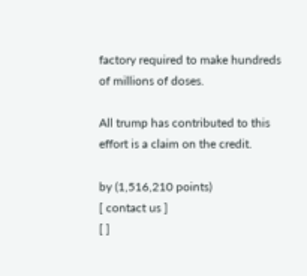factory required to make hundreds of millions of doses.

All trump has contributed to this effort is a claim on the credit.

by (1,516,210 points)
[ contact us ]
[ ]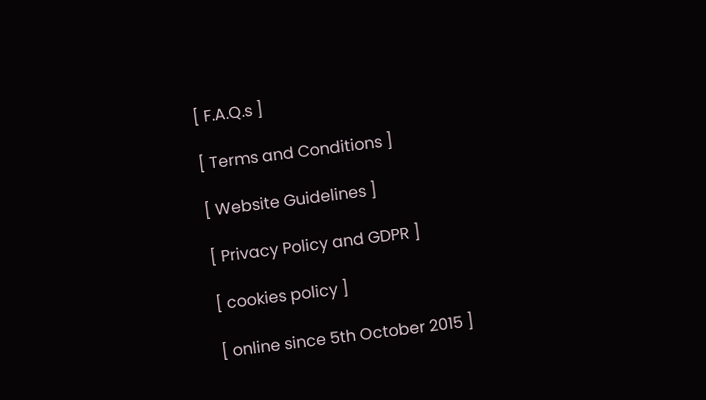[ F.A.Q.s ]

[ Terms and Conditions ]

[ Website Guidelines ]

[ Privacy Policy and GDPR ]

[ cookies policy ]

[ online since 5th October 2015 ]